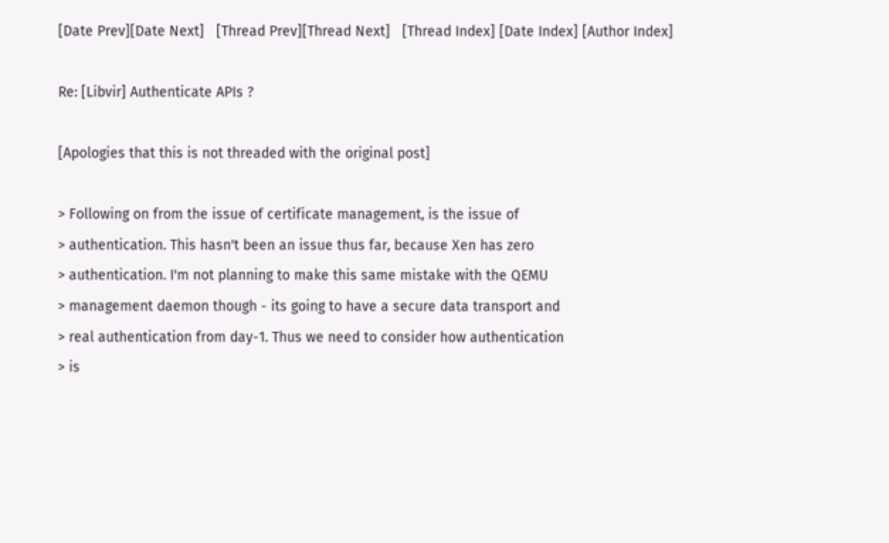[Date Prev][Date Next]   [Thread Prev][Thread Next]   [Thread Index] [Date Index] [Author Index]

Re: [Libvir] Authenticate APIs ?

[Apologies that this is not threaded with the original post]

> Following on from the issue of certificate management, is the issue of
> authentication. This hasn't been an issue thus far, because Xen has zero
> authentication. I'm not planning to make this same mistake with the QEMU
> management daemon though - its going to have a secure data transport and
> real authentication from day-1. Thus we need to consider how authentication
> is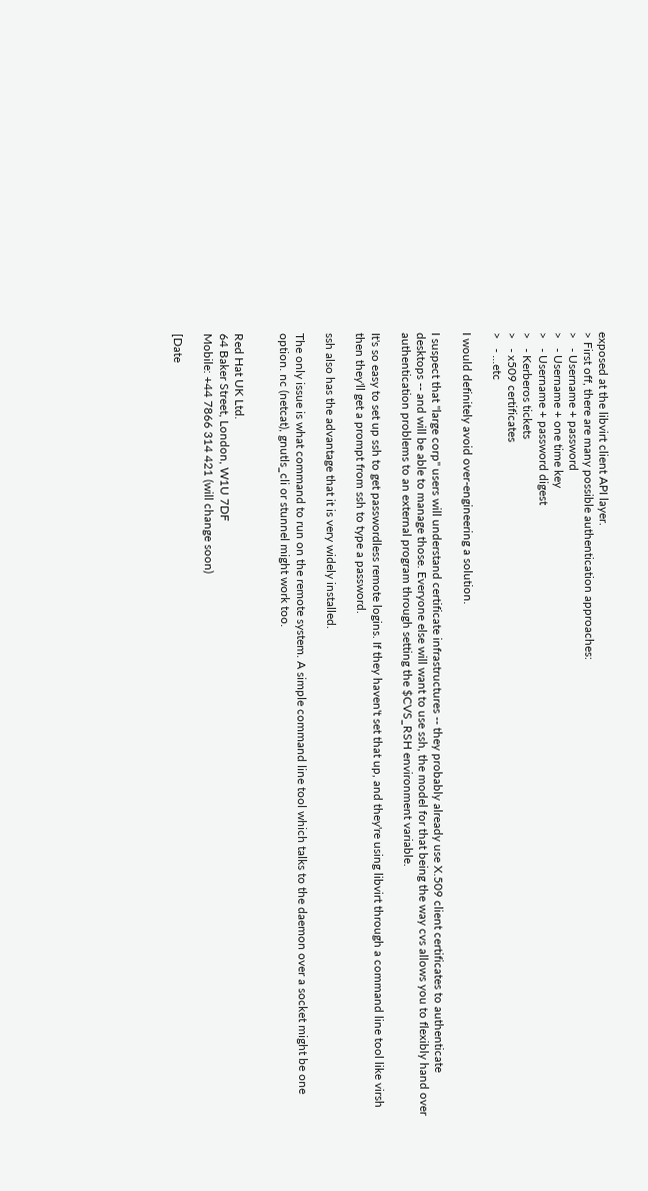exposed at the libvirt client API layer.
> First off, there are many possible authentication approaches:
>   - Username + password
>   - Username + one time key
>   - Username + password digest
>   - Kerberos tickets
>   - x509 certificates
>   - ...etc

I would definitely avoid over-engineering a solution.

I suspect that "large corp" users will understand certificate infrastructures -- they probably already use X.509 client certificates to authenticate desktops -- and will be able to manage those. Everyone else will want to use ssh, the model for that being the way cvs allows you to flexibly hand over authentication problems to an external program through setting the $CVS_RSH environment variable.

It's so easy to set up ssh to get passwordless remote logins. If they haven't set that up, and they're using libvirt through a command line tool like virsh then they'll get a prompt from ssh to type a password.

ssh also has the advantage that it is very widely installed.

The only issue is what command to run on the remote system. A simple command line tool which talks to the daemon over a socket might be one option. nc (netcat), gnutls_cli or stunnel might work too.


Red Hat UK Ltd.
64 Baker Street, London, W1U 7DF
Mobile: +44 7866 314 421 (will change soon)

[Date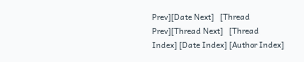Prev][Date Next]   [Thread Prev][Thread Next]   [Thread Index] [Date Index] [Author Index]